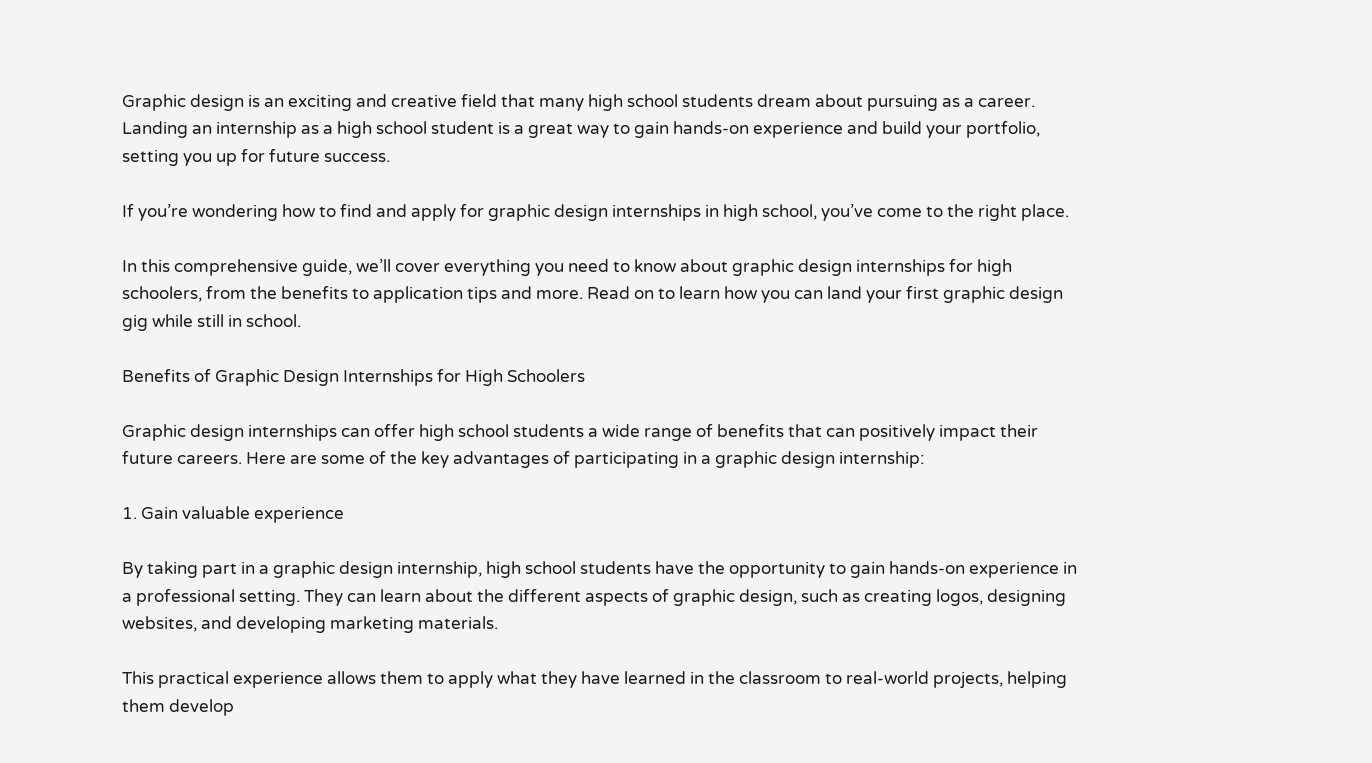Graphic design is an exciting and creative field that many high school students dream about pursuing as a career. Landing an internship as a high school student is a great way to gain hands-on experience and build your portfolio, setting you up for future success.

If you’re wondering how to find and apply for graphic design internships in high school, you’ve come to the right place.

In this comprehensive guide, we’ll cover everything you need to know about graphic design internships for high schoolers, from the benefits to application tips and more. Read on to learn how you can land your first graphic design gig while still in school.

Benefits of Graphic Design Internships for High Schoolers

Graphic design internships can offer high school students a wide range of benefits that can positively impact their future careers. Here are some of the key advantages of participating in a graphic design internship:

1. Gain valuable experience

By taking part in a graphic design internship, high school students have the opportunity to gain hands-on experience in a professional setting. They can learn about the different aspects of graphic design, such as creating logos, designing websites, and developing marketing materials.

This practical experience allows them to apply what they have learned in the classroom to real-world projects, helping them develop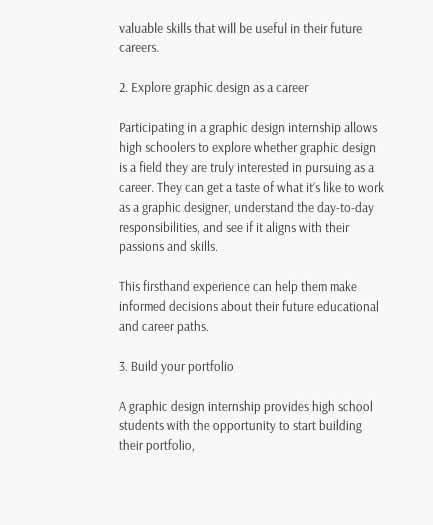valuable skills that will be useful in their future careers.

2. Explore graphic design as a career

Participating in a graphic design internship allows high schoolers to explore whether graphic design is a field they are truly interested in pursuing as a career. They can get a taste of what it’s like to work as a graphic designer, understand the day-to-day responsibilities, and see if it aligns with their passions and skills.

This firsthand experience can help them make informed decisions about their future educational and career paths.

3. Build your portfolio

A graphic design internship provides high school students with the opportunity to start building their portfolio,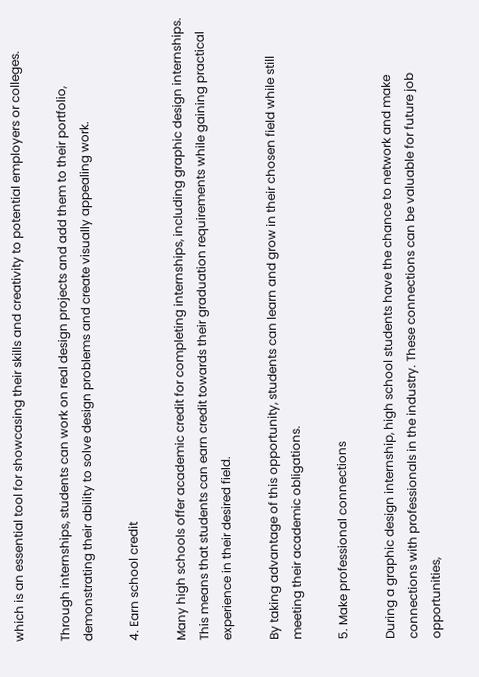which is an essential tool for showcasing their skills and creativity to potential employers or colleges.

Through internships, students can work on real design projects and add them to their portfolio, demonstrating their ability to solve design problems and create visually appealing work.

4. Earn school credit

Many high schools offer academic credit for completing internships, including graphic design internships. This means that students can earn credit towards their graduation requirements while gaining practical experience in their desired field.

By taking advantage of this opportunity, students can learn and grow in their chosen field while still meeting their academic obligations.

5. Make professional connections

During a graphic design internship, high school students have the chance to network and make connections with professionals in the industry. These connections can be valuable for future job opportunities,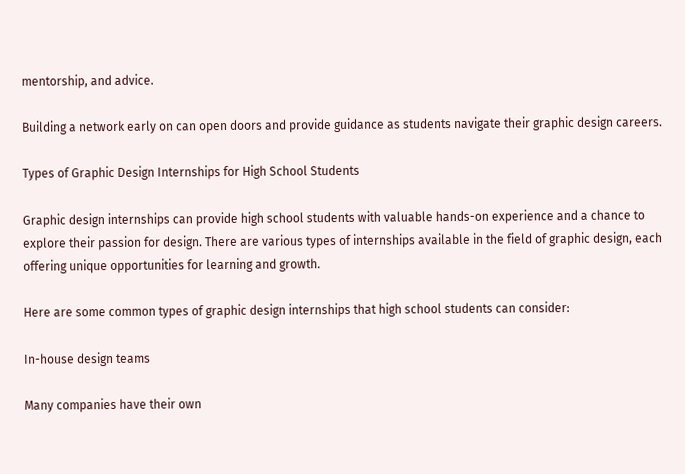mentorship, and advice.

Building a network early on can open doors and provide guidance as students navigate their graphic design careers.

Types of Graphic Design Internships for High School Students

Graphic design internships can provide high school students with valuable hands-on experience and a chance to explore their passion for design. There are various types of internships available in the field of graphic design, each offering unique opportunities for learning and growth.

Here are some common types of graphic design internships that high school students can consider:

In-house design teams

Many companies have their own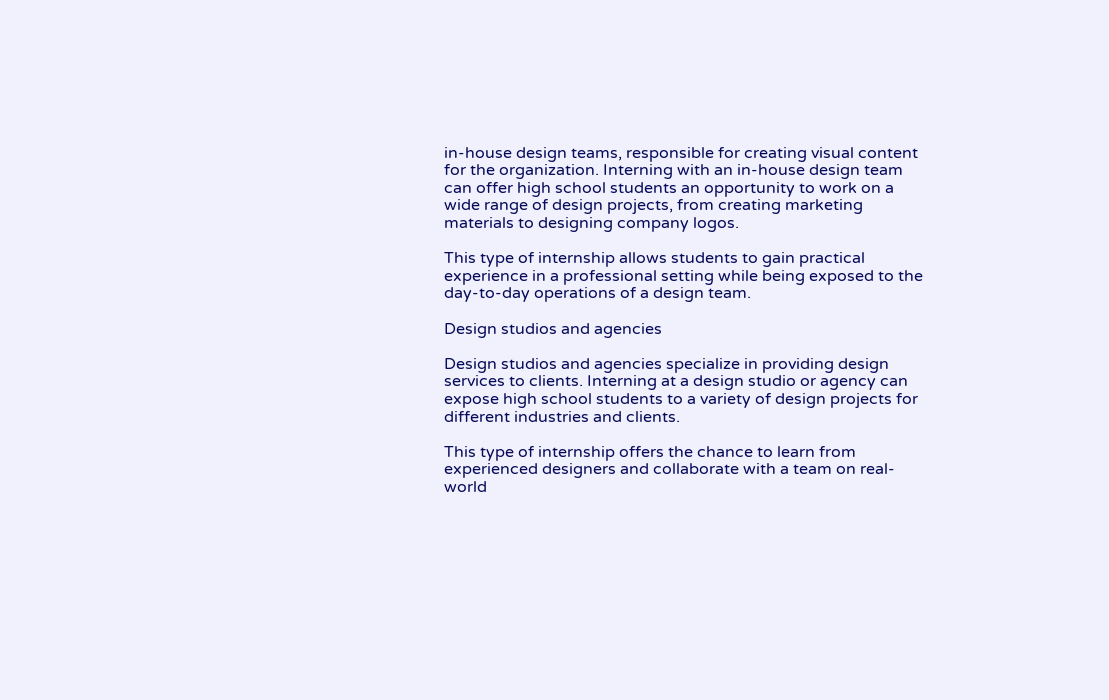in-house design teams, responsible for creating visual content for the organization. Interning with an in-house design team can offer high school students an opportunity to work on a wide range of design projects, from creating marketing materials to designing company logos.

This type of internship allows students to gain practical experience in a professional setting while being exposed to the day-to-day operations of a design team.

Design studios and agencies

Design studios and agencies specialize in providing design services to clients. Interning at a design studio or agency can expose high school students to a variety of design projects for different industries and clients.

This type of internship offers the chance to learn from experienced designers and collaborate with a team on real-world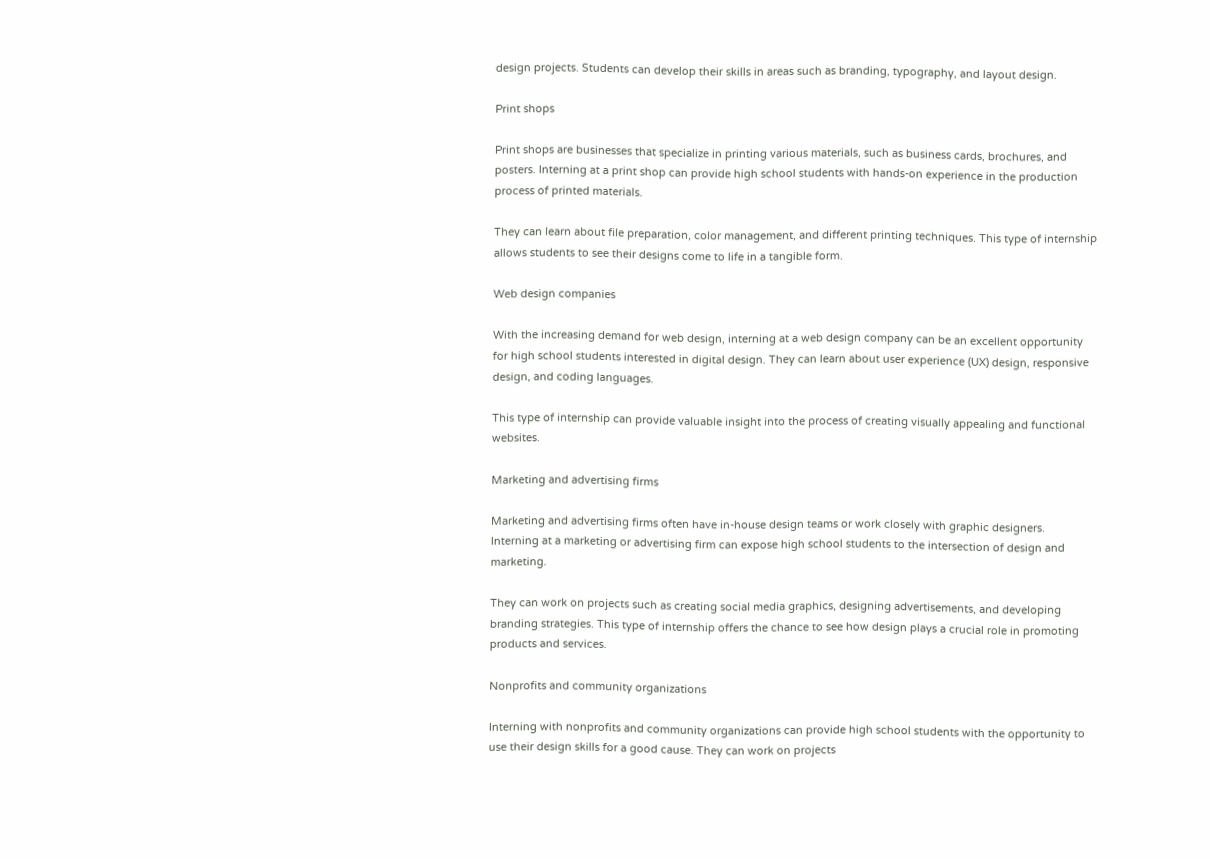design projects. Students can develop their skills in areas such as branding, typography, and layout design.

Print shops

Print shops are businesses that specialize in printing various materials, such as business cards, brochures, and posters. Interning at a print shop can provide high school students with hands-on experience in the production process of printed materials.

They can learn about file preparation, color management, and different printing techniques. This type of internship allows students to see their designs come to life in a tangible form.

Web design companies

With the increasing demand for web design, interning at a web design company can be an excellent opportunity for high school students interested in digital design. They can learn about user experience (UX) design, responsive design, and coding languages.

This type of internship can provide valuable insight into the process of creating visually appealing and functional websites.

Marketing and advertising firms

Marketing and advertising firms often have in-house design teams or work closely with graphic designers. Interning at a marketing or advertising firm can expose high school students to the intersection of design and marketing.

They can work on projects such as creating social media graphics, designing advertisements, and developing branding strategies. This type of internship offers the chance to see how design plays a crucial role in promoting products and services.

Nonprofits and community organizations

Interning with nonprofits and community organizations can provide high school students with the opportunity to use their design skills for a good cause. They can work on projects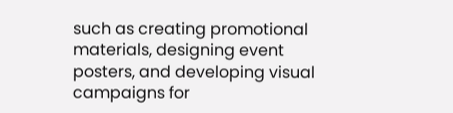such as creating promotional materials, designing event posters, and developing visual campaigns for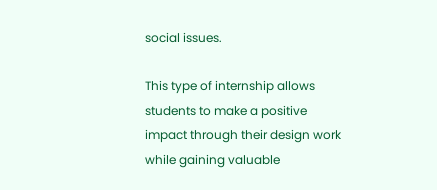social issues.

This type of internship allows students to make a positive impact through their design work while gaining valuable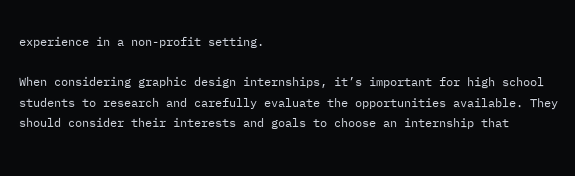experience in a non-profit setting.

When considering graphic design internships, it’s important for high school students to research and carefully evaluate the opportunities available. They should consider their interests and goals to choose an internship that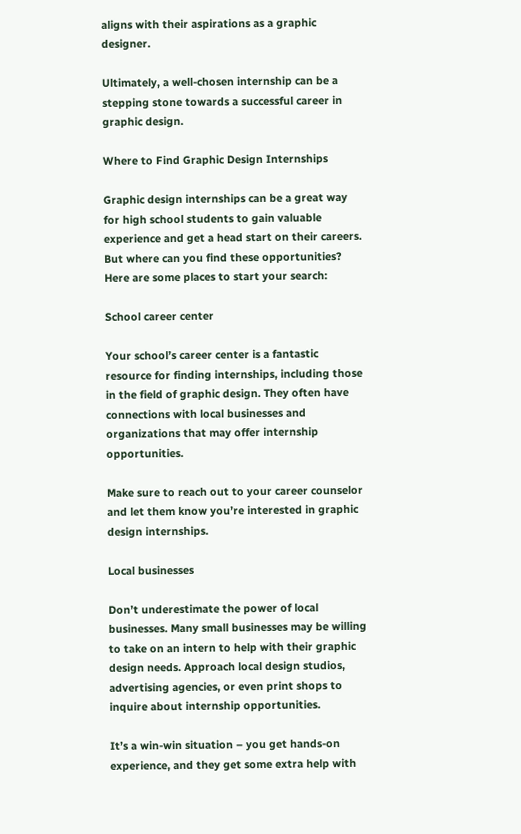aligns with their aspirations as a graphic designer.

Ultimately, a well-chosen internship can be a stepping stone towards a successful career in graphic design.

Where to Find Graphic Design Internships

Graphic design internships can be a great way for high school students to gain valuable experience and get a head start on their careers. But where can you find these opportunities? Here are some places to start your search:

School career center

Your school’s career center is a fantastic resource for finding internships, including those in the field of graphic design. They often have connections with local businesses and organizations that may offer internship opportunities.

Make sure to reach out to your career counselor and let them know you’re interested in graphic design internships.

Local businesses

Don’t underestimate the power of local businesses. Many small businesses may be willing to take on an intern to help with their graphic design needs. Approach local design studios, advertising agencies, or even print shops to inquire about internship opportunities.

It’s a win-win situation – you get hands-on experience, and they get some extra help with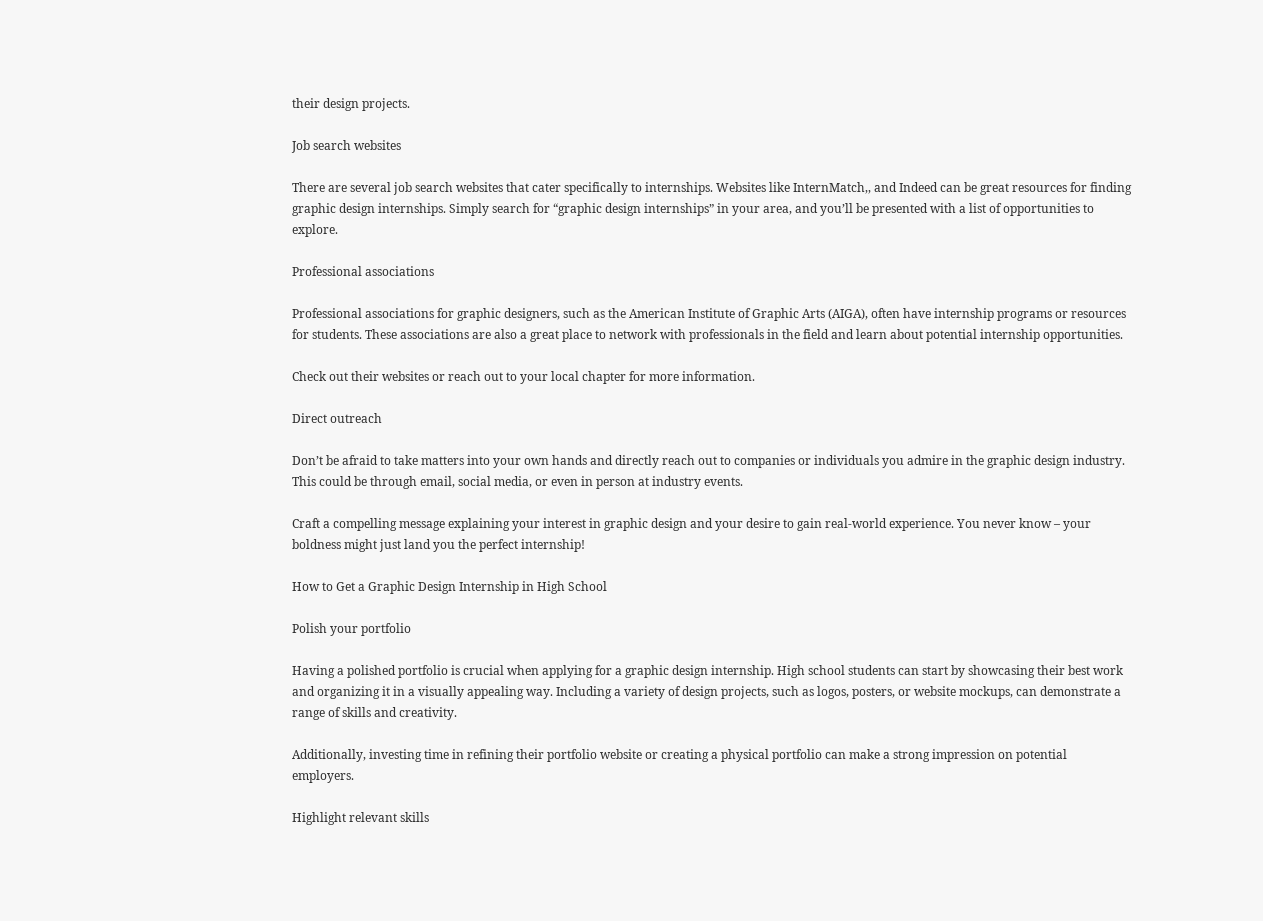their design projects.

Job search websites

There are several job search websites that cater specifically to internships. Websites like InternMatch,, and Indeed can be great resources for finding graphic design internships. Simply search for “graphic design internships” in your area, and you’ll be presented with a list of opportunities to explore.

Professional associations

Professional associations for graphic designers, such as the American Institute of Graphic Arts (AIGA), often have internship programs or resources for students. These associations are also a great place to network with professionals in the field and learn about potential internship opportunities.

Check out their websites or reach out to your local chapter for more information.

Direct outreach

Don’t be afraid to take matters into your own hands and directly reach out to companies or individuals you admire in the graphic design industry. This could be through email, social media, or even in person at industry events.

Craft a compelling message explaining your interest in graphic design and your desire to gain real-world experience. You never know – your boldness might just land you the perfect internship!

How to Get a Graphic Design Internship in High School

Polish your portfolio

Having a polished portfolio is crucial when applying for a graphic design internship. High school students can start by showcasing their best work and organizing it in a visually appealing way. Including a variety of design projects, such as logos, posters, or website mockups, can demonstrate a range of skills and creativity.

Additionally, investing time in refining their portfolio website or creating a physical portfolio can make a strong impression on potential employers.

Highlight relevant skills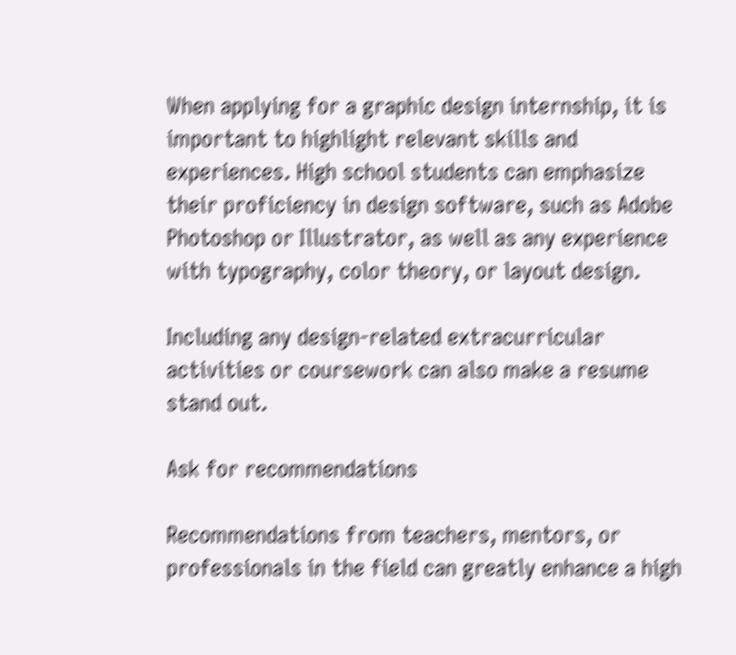When applying for a graphic design internship, it is important to highlight relevant skills and experiences. High school students can emphasize their proficiency in design software, such as Adobe Photoshop or Illustrator, as well as any experience with typography, color theory, or layout design.

Including any design-related extracurricular activities or coursework can also make a resume stand out.

Ask for recommendations

Recommendations from teachers, mentors, or professionals in the field can greatly enhance a high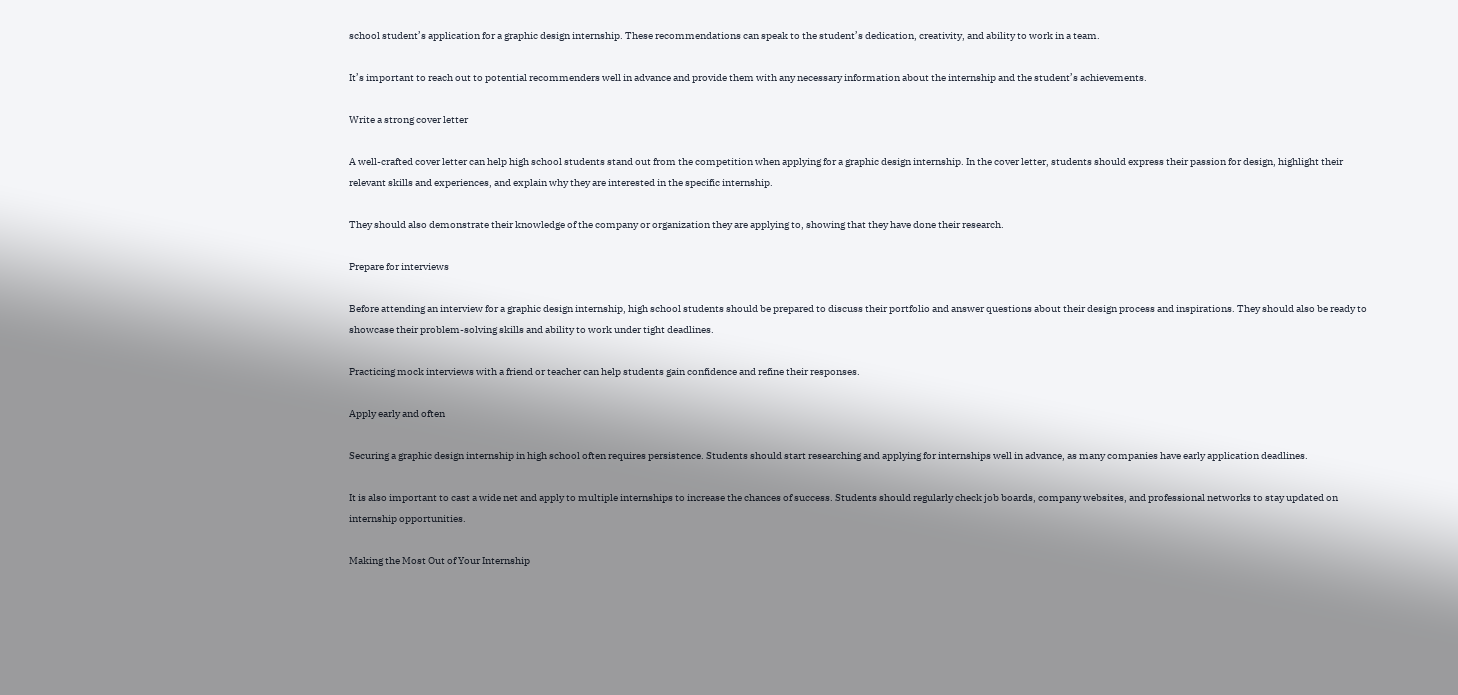school student’s application for a graphic design internship. These recommendations can speak to the student’s dedication, creativity, and ability to work in a team.

It’s important to reach out to potential recommenders well in advance and provide them with any necessary information about the internship and the student’s achievements.

Write a strong cover letter

A well-crafted cover letter can help high school students stand out from the competition when applying for a graphic design internship. In the cover letter, students should express their passion for design, highlight their relevant skills and experiences, and explain why they are interested in the specific internship.

They should also demonstrate their knowledge of the company or organization they are applying to, showing that they have done their research.

Prepare for interviews

Before attending an interview for a graphic design internship, high school students should be prepared to discuss their portfolio and answer questions about their design process and inspirations. They should also be ready to showcase their problem-solving skills and ability to work under tight deadlines.

Practicing mock interviews with a friend or teacher can help students gain confidence and refine their responses.

Apply early and often

Securing a graphic design internship in high school often requires persistence. Students should start researching and applying for internships well in advance, as many companies have early application deadlines.

It is also important to cast a wide net and apply to multiple internships to increase the chances of success. Students should regularly check job boards, company websites, and professional networks to stay updated on internship opportunities.

Making the Most Out of Your Internship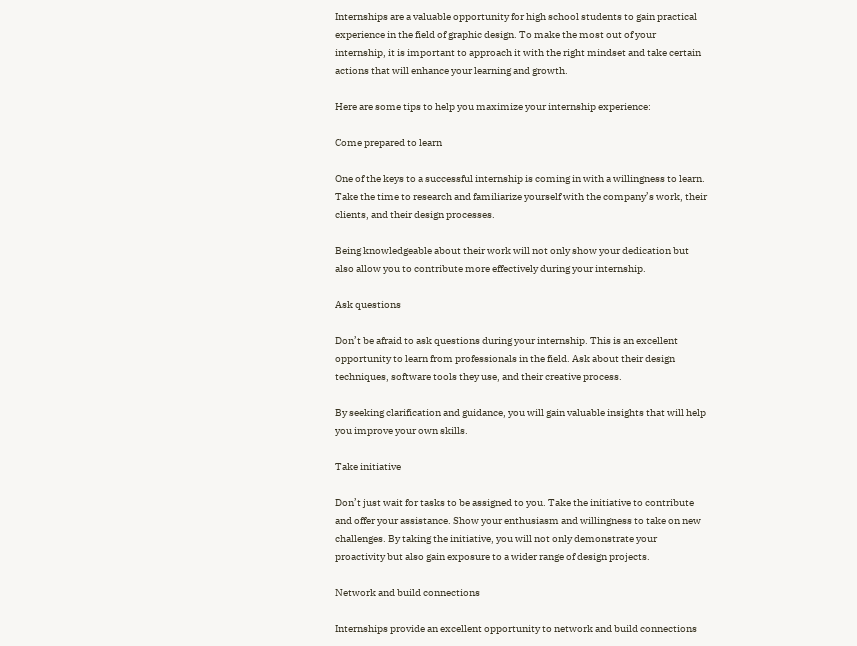Internships are a valuable opportunity for high school students to gain practical experience in the field of graphic design. To make the most out of your internship, it is important to approach it with the right mindset and take certain actions that will enhance your learning and growth.

Here are some tips to help you maximize your internship experience:

Come prepared to learn

One of the keys to a successful internship is coming in with a willingness to learn. Take the time to research and familiarize yourself with the company’s work, their clients, and their design processes.

Being knowledgeable about their work will not only show your dedication but also allow you to contribute more effectively during your internship.

Ask questions

Don’t be afraid to ask questions during your internship. This is an excellent opportunity to learn from professionals in the field. Ask about their design techniques, software tools they use, and their creative process.

By seeking clarification and guidance, you will gain valuable insights that will help you improve your own skills.

Take initiative

Don’t just wait for tasks to be assigned to you. Take the initiative to contribute and offer your assistance. Show your enthusiasm and willingness to take on new challenges. By taking the initiative, you will not only demonstrate your proactivity but also gain exposure to a wider range of design projects.

Network and build connections

Internships provide an excellent opportunity to network and build connections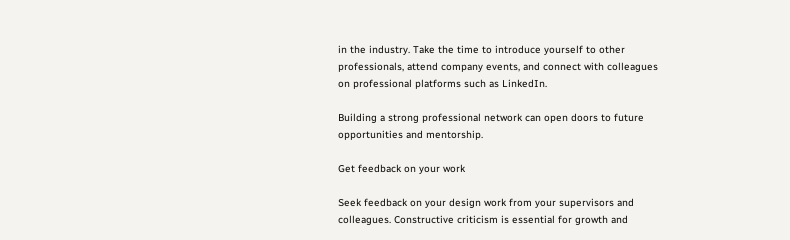in the industry. Take the time to introduce yourself to other professionals, attend company events, and connect with colleagues on professional platforms such as LinkedIn.

Building a strong professional network can open doors to future opportunities and mentorship.

Get feedback on your work

Seek feedback on your design work from your supervisors and colleagues. Constructive criticism is essential for growth and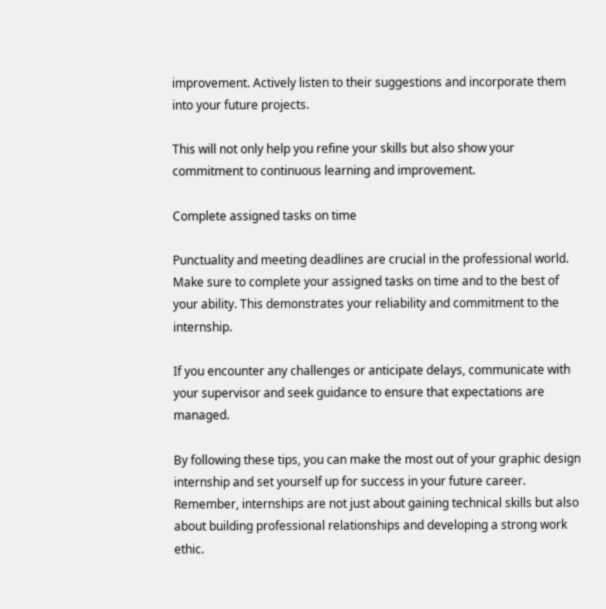improvement. Actively listen to their suggestions and incorporate them into your future projects.

This will not only help you refine your skills but also show your commitment to continuous learning and improvement.

Complete assigned tasks on time

Punctuality and meeting deadlines are crucial in the professional world. Make sure to complete your assigned tasks on time and to the best of your ability. This demonstrates your reliability and commitment to the internship.

If you encounter any challenges or anticipate delays, communicate with your supervisor and seek guidance to ensure that expectations are managed.

By following these tips, you can make the most out of your graphic design internship and set yourself up for success in your future career. Remember, internships are not just about gaining technical skills but also about building professional relationships and developing a strong work ethic.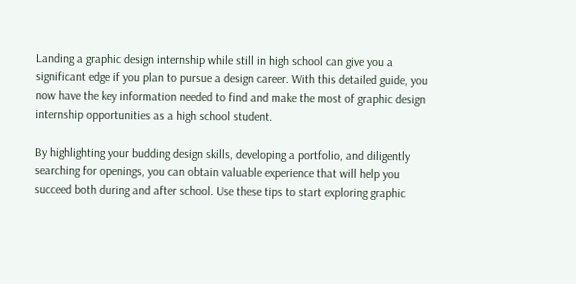Landing a graphic design internship while still in high school can give you a significant edge if you plan to pursue a design career. With this detailed guide, you now have the key information needed to find and make the most of graphic design internship opportunities as a high school student.

By highlighting your budding design skills, developing a portfolio, and diligently searching for openings, you can obtain valuable experience that will help you succeed both during and after school. Use these tips to start exploring graphic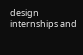design internships and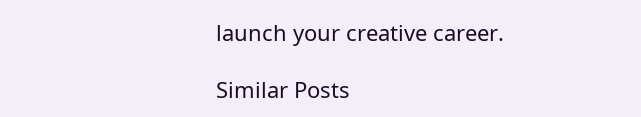launch your creative career.

Similar Posts